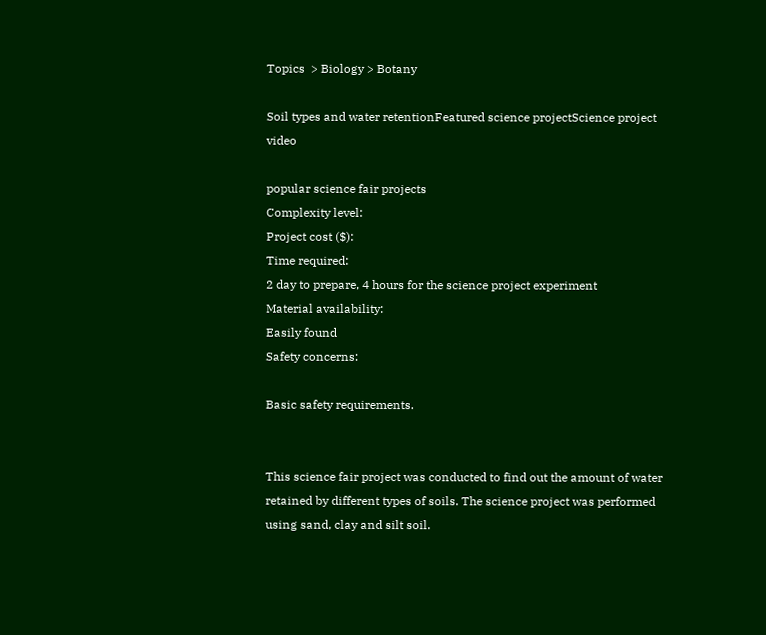Topics  > Biology > Botany

Soil types and water retentionFeatured science projectScience project video

popular science fair projects
Complexity level:
Project cost ($):
Time required:
2 day to prepare, 4 hours for the science project experiment
Material availability:
Easily found
Safety concerns:

Basic safety requirements.


This science fair project was conducted to find out the amount of water retained by different types of soils. The science project was performed using sand, clay and silt soil.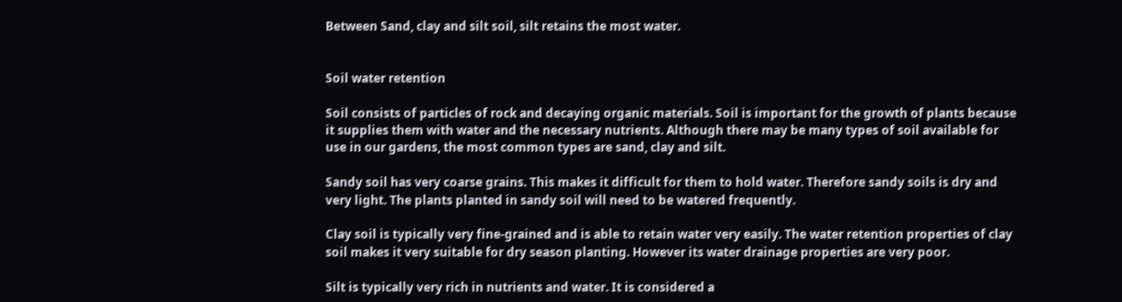Between Sand, clay and silt soil, silt retains the most water.


Soil water retention

Soil consists of particles of rock and decaying organic materials. Soil is important for the growth of plants because it supplies them with water and the necessary nutrients. Although there may be many types of soil available for use in our gardens, the most common types are sand, clay and silt.

Sandy soil has very coarse grains. This makes it difficult for them to hold water. Therefore sandy soils is dry and very light. The plants planted in sandy soil will need to be watered frequently.

Clay soil is typically very fine-grained and is able to retain water very easily. The water retention properties of clay soil makes it very suitable for dry season planting. However its water drainage properties are very poor.

Silt is typically very rich in nutrients and water. It is considered a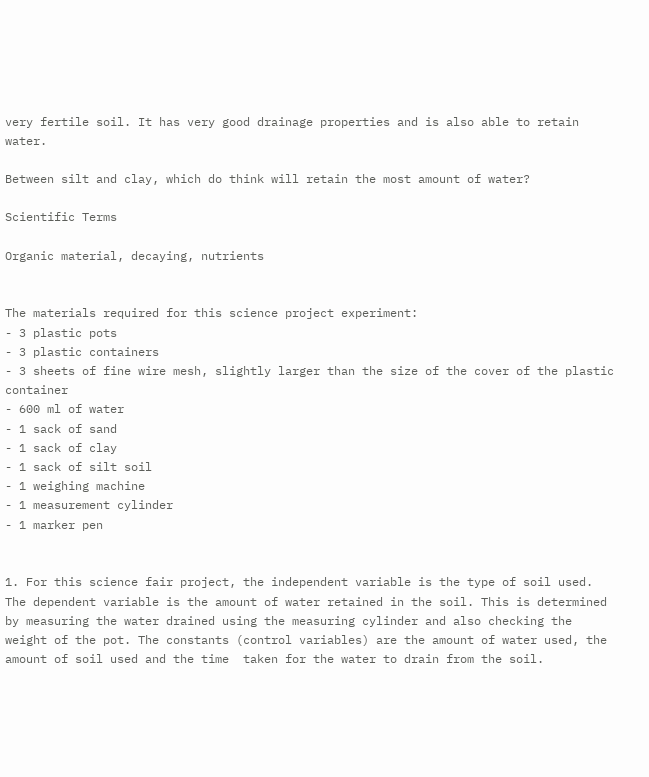very fertile soil. It has very good drainage properties and is also able to retain water.

Between silt and clay, which do think will retain the most amount of water?

Scientific Terms

Organic material, decaying, nutrients


The materials required for this science project experiment:
- 3 plastic pots
- 3 plastic containers
- 3 sheets of fine wire mesh, slightly larger than the size of the cover of the plastic container
- 600 ml of water
- 1 sack of sand
- 1 sack of clay
- 1 sack of silt soil
- 1 weighing machine
- 1 measurement cylinder
- 1 marker pen


1. For this science fair project, the independent variable is the type of soil used. The dependent variable is the amount of water retained in the soil. This is determined by measuring the water drained using the measuring cylinder and also checking the weight of the pot. The constants (control variables) are the amount of water used, the amount of soil used and the time  taken for the water to drain from the soil.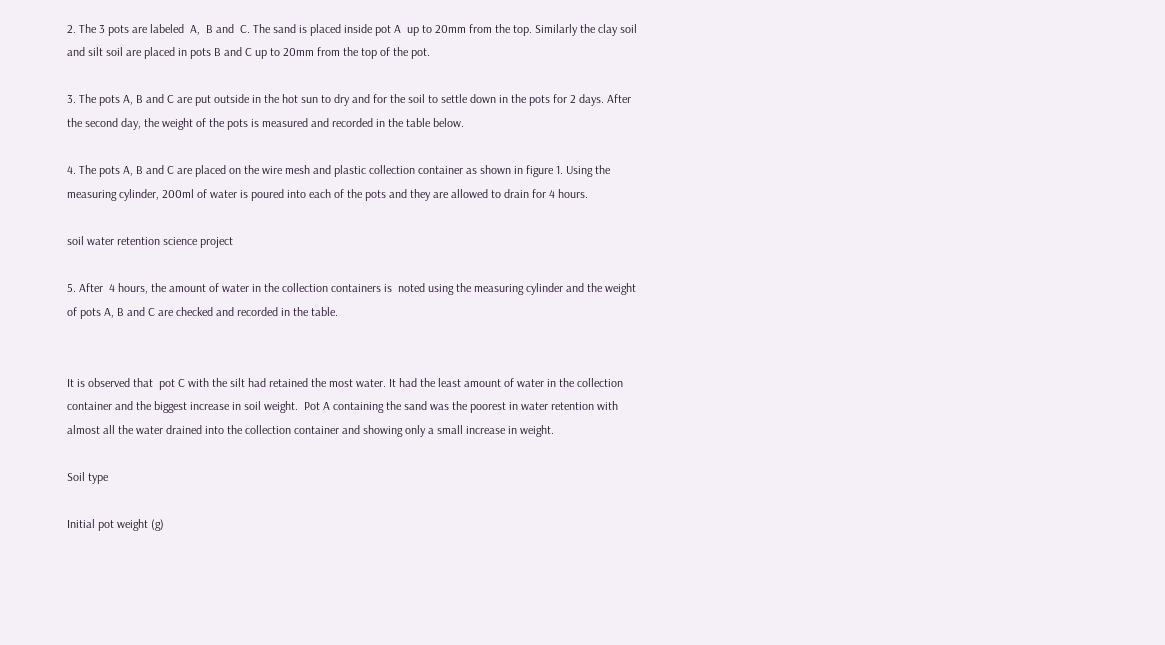2. The 3 pots are labeled  A,  B and  C. The sand is placed inside pot A  up to 20mm from the top. Similarly the clay soil and silt soil are placed in pots B and C up to 20mm from the top of the pot.

3. The pots A, B and C are put outside in the hot sun to dry and for the soil to settle down in the pots for 2 days. After the second day, the weight of the pots is measured and recorded in the table below.

4. The pots A, B and C are placed on the wire mesh and plastic collection container as shown in figure 1. Using the measuring cylinder, 200ml of water is poured into each of the pots and they are allowed to drain for 4 hours.

soil water retention science project

5. After  4 hours, the amount of water in the collection containers is  noted using the measuring cylinder and the weight of pots A, B and C are checked and recorded in the table.


It is observed that  pot C with the silt had retained the most water. It had the least amount of water in the collection container and the biggest increase in soil weight.  Pot A containing the sand was the poorest in water retention with almost all the water drained into the collection container and showing only a small increase in weight.

Soil type

Initial pot weight (g)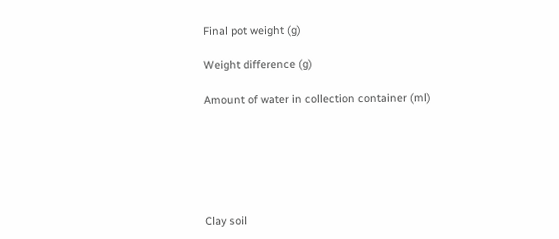Final pot weight (g)

Weight difference (g)

Amount of water in collection container (ml)






Clay soil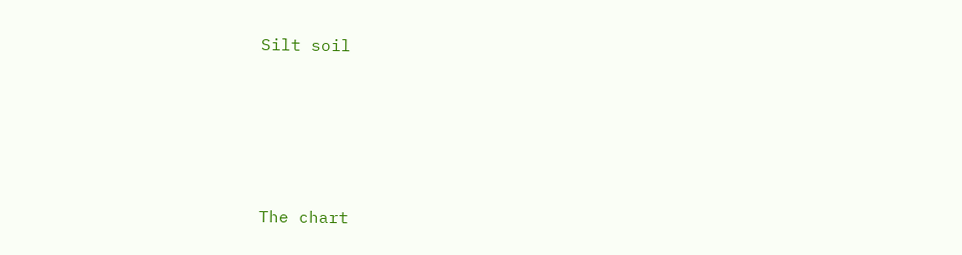Silt soil





The chart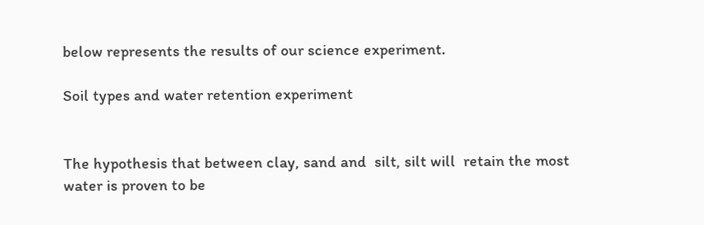below represents the results of our science experiment.

Soil types and water retention experiment


The hypothesis that between clay, sand and  silt, silt will  retain the most water is proven to be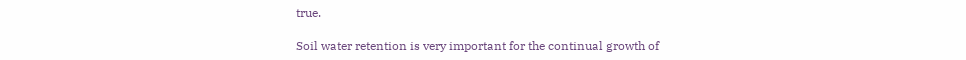true.

Soil water retention is very important for the continual growth of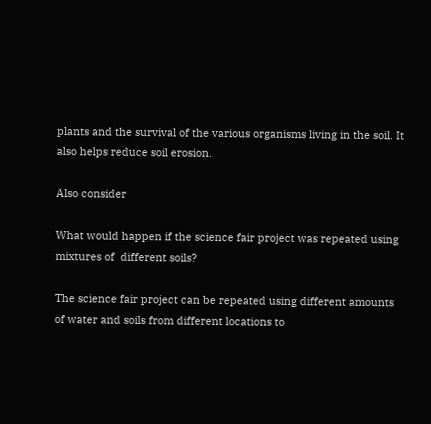plants and the survival of the various organisms living in the soil. It also helps reduce soil erosion.

Also consider

What would happen if the science fair project was repeated using mixtures of  different soils?

The science fair project can be repeated using different amounts of water and soils from different locations to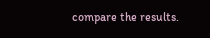compare the results.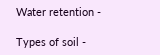Water retention -

Types of soil -